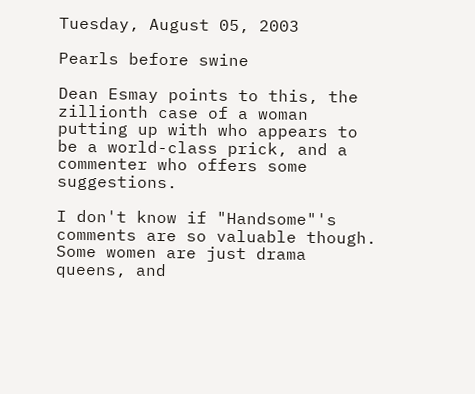Tuesday, August 05, 2003

Pearls before swine

Dean Esmay points to this, the zillionth case of a woman putting up with who appears to be a world-class prick, and a commenter who offers some suggestions.

I don't know if "Handsome"'s comments are so valuable though. Some women are just drama queens, and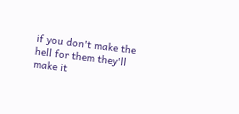if you don't make the hell for them they'll make it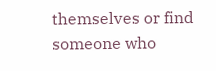themselves or find someone who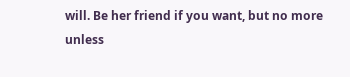will. Be her friend if you want, but no more unless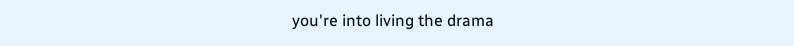you're into living the drama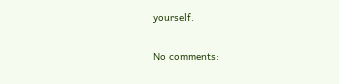yourself.

No comments: